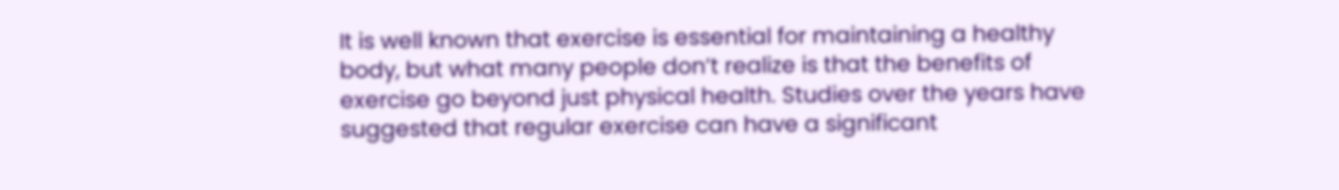It is well known that exercise is essential for maintaining a healthy body, but what many people don’t realize is that the benefits of exercise go beyond just physical health. Studies over the years have suggested that regular exercise can have a significant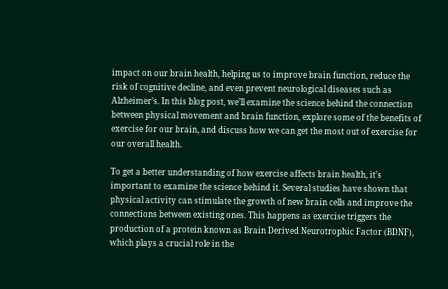impact on our brain health, helping us to improve brain function, reduce the risk of cognitive decline, and even prevent neurological diseases such as Alzheimer’s. In this blog post, we’ll examine the science behind the connection between physical movement and brain function, explore some of the benefits of exercise for our brain, and discuss how we can get the most out of exercise for our overall health.

To get a better understanding of how exercise affects brain health, it’s important to examine the science behind it. Several studies have shown that physical activity can stimulate the growth of new brain cells and improve the connections between existing ones. This happens as exercise triggers the production of a protein known as Brain Derived Neurotrophic Factor (BDNF), which plays a crucial role in the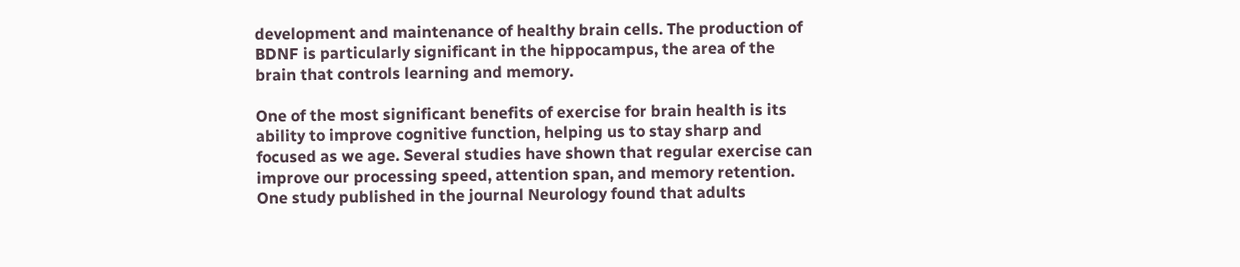development and maintenance of healthy brain cells. The production of BDNF is particularly significant in the hippocampus, the area of the brain that controls learning and memory.

One of the most significant benefits of exercise for brain health is its ability to improve cognitive function, helping us to stay sharp and focused as we age. Several studies have shown that regular exercise can improve our processing speed, attention span, and memory retention. One study published in the journal Neurology found that adults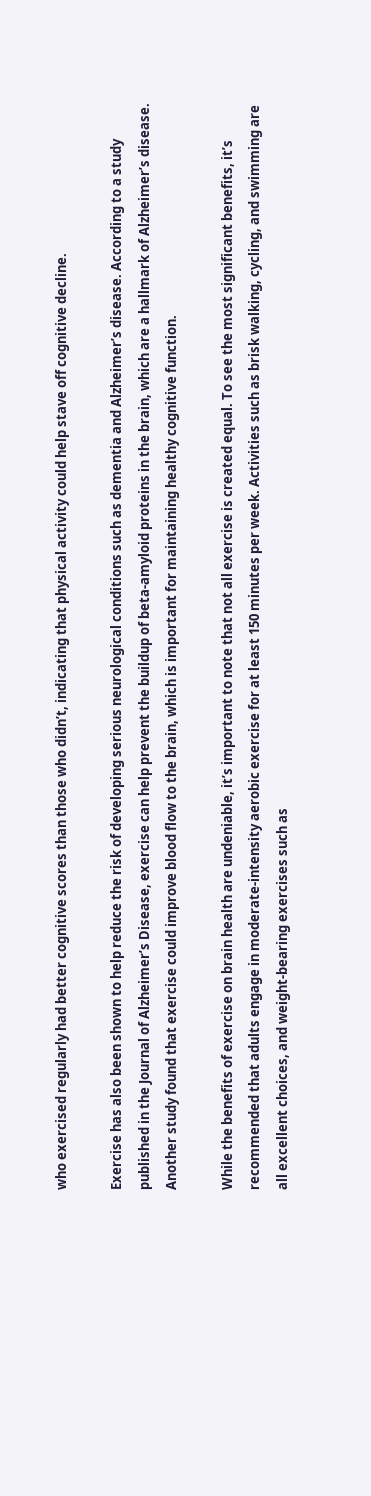who exercised regularly had better cognitive scores than those who didn’t, indicating that physical activity could help stave off cognitive decline.

Exercise has also been shown to help reduce the risk of developing serious neurological conditions such as dementia and Alzheimer’s disease. According to a study published in the Journal of Alzheimer’s Disease, exercise can help prevent the buildup of beta-amyloid proteins in the brain, which are a hallmark of Alzheimer’s disease. Another study found that exercise could improve blood flow to the brain, which is important for maintaining healthy cognitive function.

While the benefits of exercise on brain health are undeniable, it’s important to note that not all exercise is created equal. To see the most significant benefits, it’s recommended that adults engage in moderate-intensity aerobic exercise for at least 150 minutes per week. Activities such as brisk walking, cycling, and swimming are all excellent choices, and weight-bearing exercises such as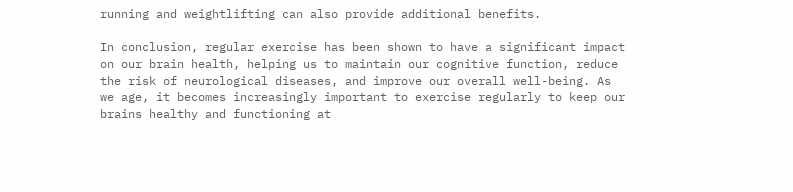running and weightlifting can also provide additional benefits.

In conclusion, regular exercise has been shown to have a significant impact on our brain health, helping us to maintain our cognitive function, reduce the risk of neurological diseases, and improve our overall well-being. As we age, it becomes increasingly important to exercise regularly to keep our brains healthy and functioning at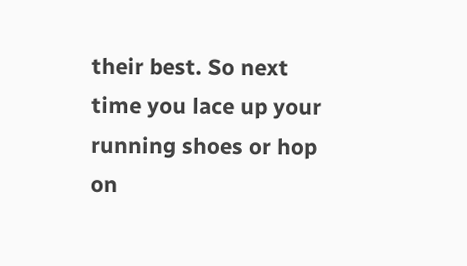their best. So next time you lace up your running shoes or hop on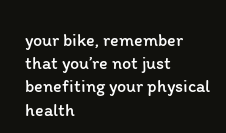your bike, remember that you’re not just benefiting your physical health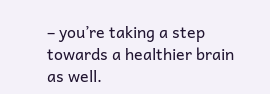– you’re taking a step towards a healthier brain as well.